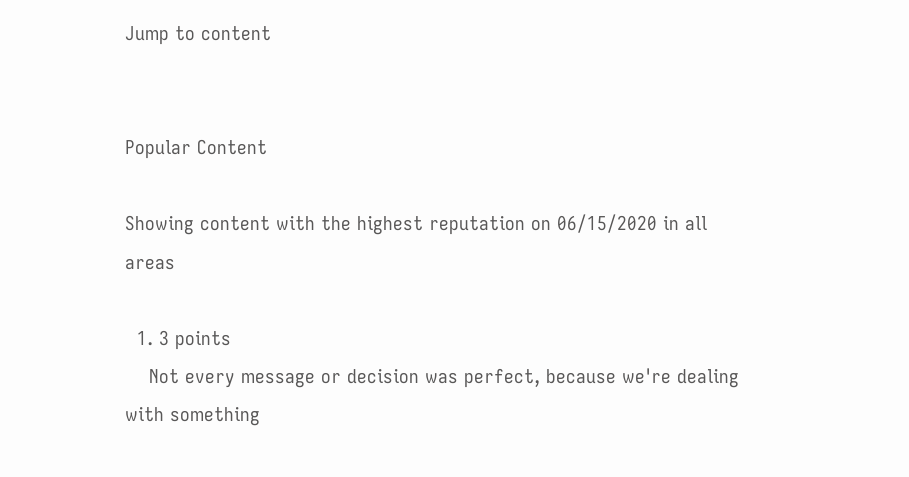Jump to content


Popular Content

Showing content with the highest reputation on 06/15/2020 in all areas

  1. 3 points
    Not every message or decision was perfect, because we're dealing with something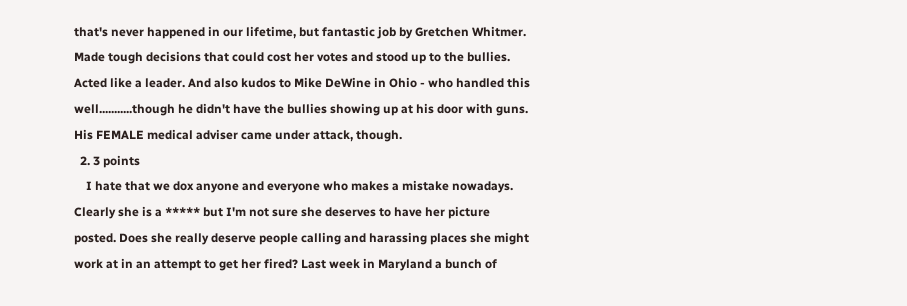that's never happened in our lifetime, but fantastic job by Gretchen Whitmer. Made tough decisions that could cost her votes and stood up to the bullies. Acted like a leader. And also kudos to Mike DeWine in Ohio - who handled this well...........though he didn't have the bullies showing up at his door with guns. His FEMALE medical adviser came under attack, though.
  2. 3 points
    I hate that we dox anyone and everyone who makes a mistake nowadays. Clearly she is a ***** but I'm not sure she deserves to have her picture posted. Does she really deserve people calling and harassing places she might work at in an attempt to get her fired? Last week in Maryland a bunch of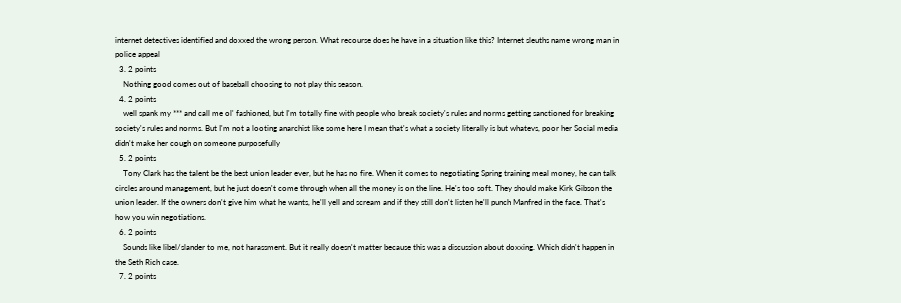internet detectives identified and doxxed the wrong person. What recourse does he have in a situation like this? Internet sleuths name wrong man in police appeal
  3. 2 points
    Nothing good comes out of baseball choosing to not play this season.
  4. 2 points
    well spank my *** and call me ol' fashioned, but I'm totally fine with people who break society's rules and norms getting sanctioned for breaking society's rules and norms. But I'm not a looting anarchist like some here I mean that's what a society literally is but whatevs, poor her Social media didn't make her cough on someone purposefully
  5. 2 points
    Tony Clark has the talent be the best union leader ever, but he has no fire. When it comes to negotiating Spring training meal money, he can talk circles around management, but he just doesn't come through when all the money is on the line. He's too soft. They should make Kirk Gibson the union leader. If the owners don't give him what he wants, he'll yell and scream and if they still don't listen he'll punch Manfred in the face. That's how you win negotiations.
  6. 2 points
    Sounds like libel/slander to me, not harassment. But it really doesn't matter because this was a discussion about doxxing. Which didn't happen in the Seth Rich case.
  7. 2 points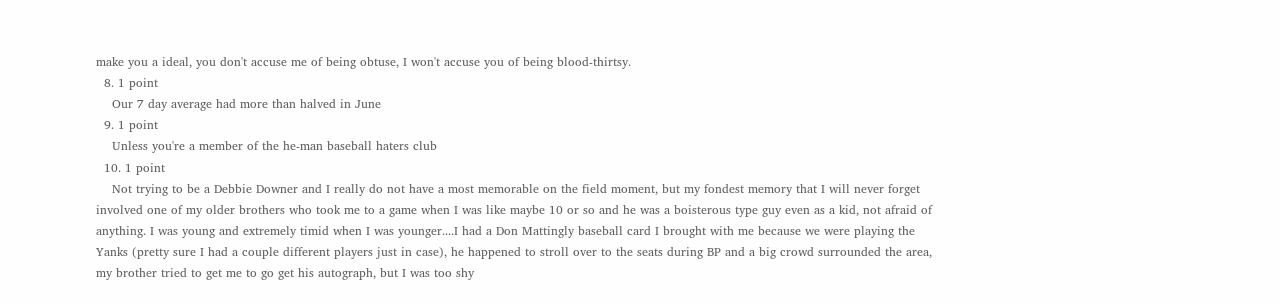make you a ideal, you don't accuse me of being obtuse, I won't accuse you of being blood-thirtsy.
  8. 1 point
    Our 7 day average had more than halved in June
  9. 1 point
    Unless you're a member of the he-man baseball haters club
  10. 1 point
    Not trying to be a Debbie Downer and I really do not have a most memorable on the field moment, but my fondest memory that I will never forget involved one of my older brothers who took me to a game when I was like maybe 10 or so and he was a boisterous type guy even as a kid, not afraid of anything. I was young and extremely timid when I was younger....I had a Don Mattingly baseball card I brought with me because we were playing the Yanks (pretty sure I had a couple different players just in case), he happened to stroll over to the seats during BP and a big crowd surrounded the area, my brother tried to get me to go get his autograph, but I was too shy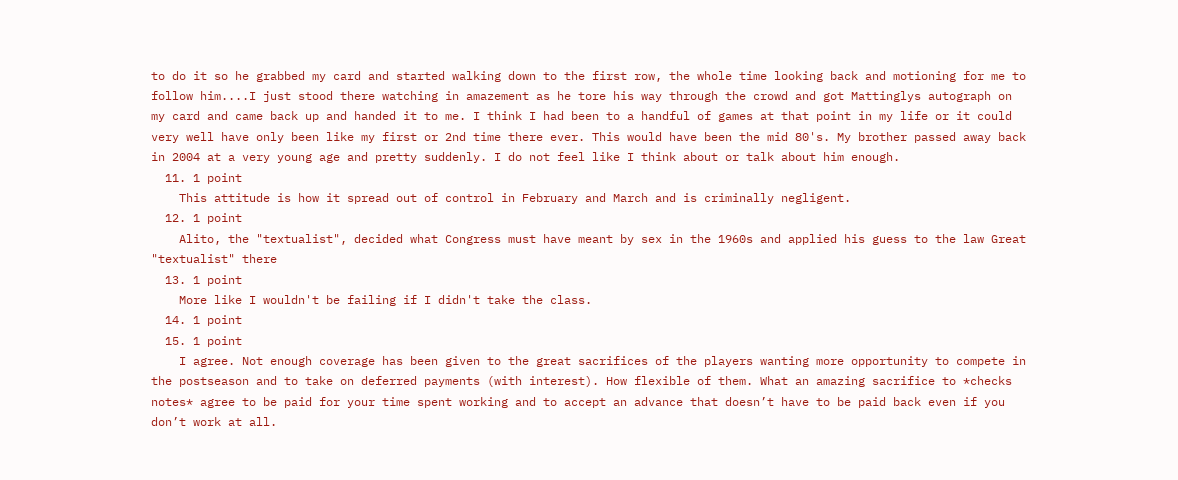to do it so he grabbed my card and started walking down to the first row, the whole time looking back and motioning for me to follow him....I just stood there watching in amazement as he tore his way through the crowd and got Mattinglys autograph on my card and came back up and handed it to me. I think I had been to a handful of games at that point in my life or it could very well have only been like my first or 2nd time there ever. This would have been the mid 80's. My brother passed away back in 2004 at a very young age and pretty suddenly. I do not feel like I think about or talk about him enough.
  11. 1 point
    This attitude is how it spread out of control in February and March and is criminally negligent.
  12. 1 point
    Alito, the "textualist", decided what Congress must have meant by sex in the 1960s and applied his guess to the law Great "textualist" there
  13. 1 point
    More like I wouldn't be failing if I didn't take the class.
  14. 1 point
  15. 1 point
    I agree. Not enough coverage has been given to the great sacrifices of the players wanting more opportunity to compete in the postseason and to take on deferred payments (with interest). How flexible of them. What an amazing sacrifice to *checks notes* agree to be paid for your time spent working and to accept an advance that doesn’t have to be paid back even if you don’t work at all.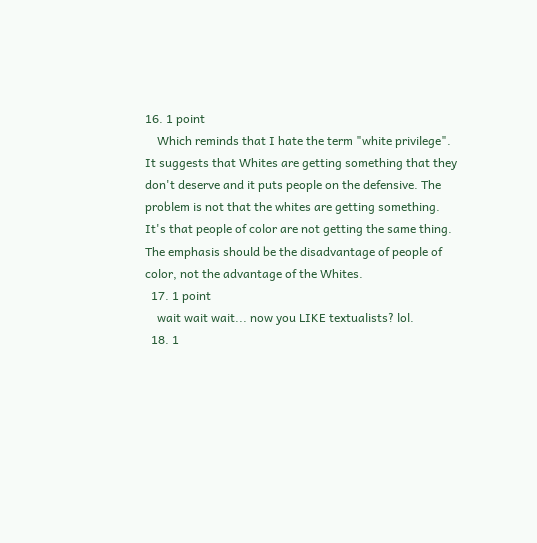16. 1 point
    Which reminds that I hate the term "white privilege". It suggests that Whites are getting something that they don't deserve and it puts people on the defensive. The problem is not that the whites are getting something. It's that people of color are not getting the same thing. The emphasis should be the disadvantage of people of color, not the advantage of the Whites.
  17. 1 point
    wait wait wait... now you LIKE textualists? lol.
  18. 1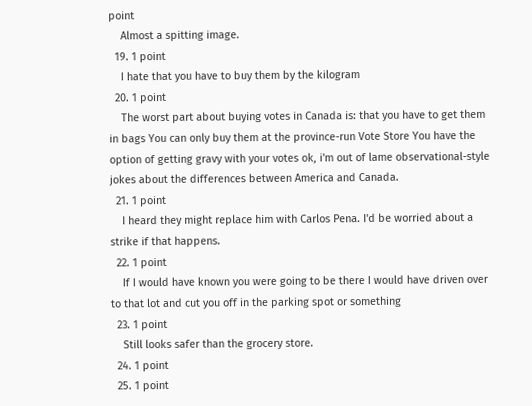point
    Almost a spitting image.
  19. 1 point
    I hate that you have to buy them by the kilogram
  20. 1 point
    The worst part about buying votes in Canada is: that you have to get them in bags You can only buy them at the province-run Vote Store You have the option of getting gravy with your votes ok, i'm out of lame observational-style jokes about the differences between America and Canada.
  21. 1 point
    I heard they might replace him with Carlos Pena. I'd be worried about a strike if that happens.
  22. 1 point
    If I would have known you were going to be there I would have driven over to that lot and cut you off in the parking spot or something
  23. 1 point
    Still looks safer than the grocery store.
  24. 1 point
  25. 1 point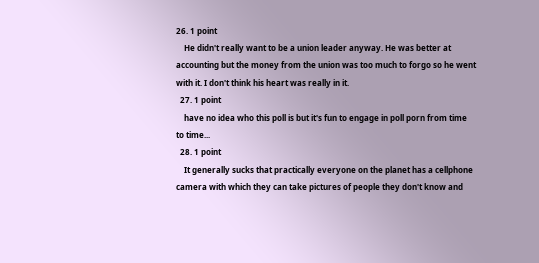26. 1 point
    He didn't really want to be a union leader anyway. He was better at accounting but the money from the union was too much to forgo so he went with it. I don't think his heart was really in it.
  27. 1 point
    have no idea who this poll is but it's fun to engage in poll porn from time to time...
  28. 1 point
    It generally sucks that practically everyone on the planet has a cellphone camera with which they can take pictures of people they don't know and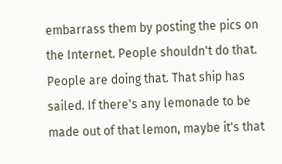embarrass them by posting the pics on the Internet. People shouldn't do that. People are doing that. That ship has sailed. If there's any lemonade to be made out of that lemon, maybe it's that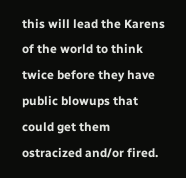this will lead the Karens of the world to think twice before they have public blowups that could get them ostracized and/or fired.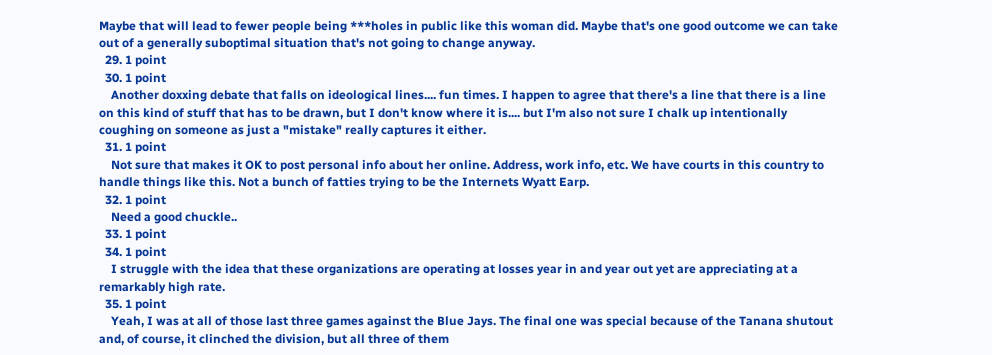Maybe that will lead to fewer people being ***holes in public like this woman did. Maybe that's one good outcome we can take out of a generally suboptimal situation that's not going to change anyway.
  29. 1 point
  30. 1 point
    Another doxxing debate that falls on ideological lines.... fun times. I happen to agree that there's a line that there is a line on this kind of stuff that has to be drawn, but I don't know where it is.... but I'm also not sure I chalk up intentionally coughing on someone as just a "mistake" really captures it either.
  31. 1 point
    Not sure that makes it OK to post personal info about her online. Address, work info, etc. We have courts in this country to handle things like this. Not a bunch of fatties trying to be the Internets Wyatt Earp.
  32. 1 point
    Need a good chuckle..
  33. 1 point
  34. 1 point
    I struggle with the idea that these organizations are operating at losses year in and year out yet are appreciating at a remarkably high rate.
  35. 1 point
    Yeah, I was at all of those last three games against the Blue Jays. The final one was special because of the Tanana shutout and, of course, it clinched the division, but all three of them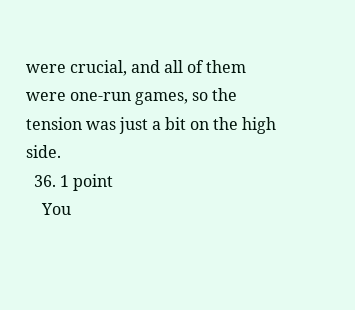were crucial, and all of them were one-run games, so the tension was just a bit on the high side.
  36. 1 point
    You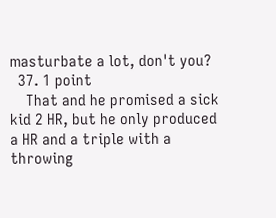masturbate a lot, don't you?
  37. 1 point
    That and he promised a sick kid 2 HR, but he only produced a HR and a triple with a throwing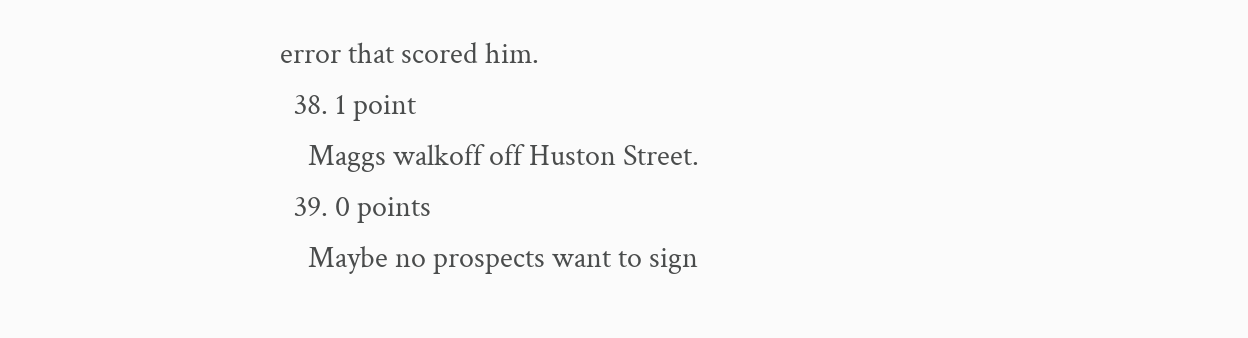error that scored him.
  38. 1 point
    Maggs walkoff off Huston Street.
  39. 0 points
    Maybe no prospects want to sign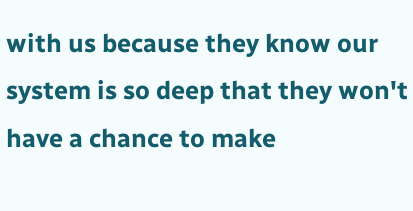with us because they know our system is so deep that they won't have a chance to make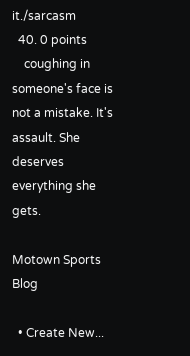it./sarcasm
  40. 0 points
    coughing in someone's face is not a mistake. It's assault. She deserves everything she gets.

Motown Sports Blog

  • Create New...